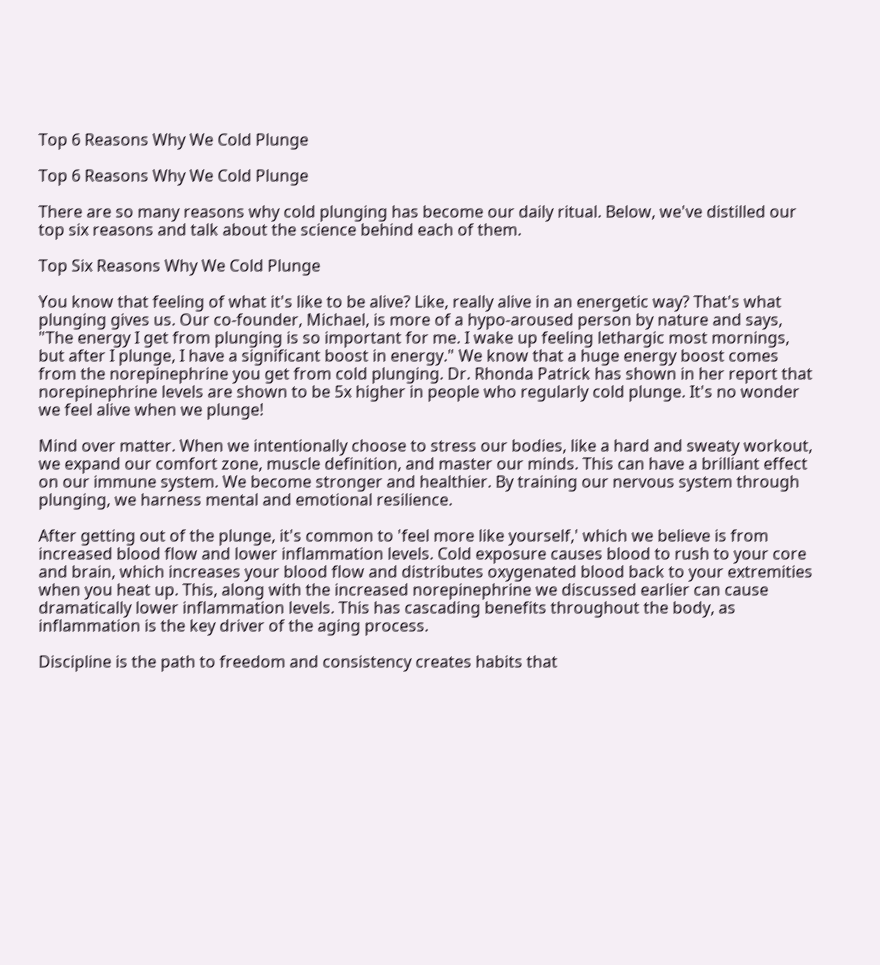Top 6 Reasons Why We Cold Plunge

Top 6 Reasons Why We Cold Plunge

There are so many reasons why cold plunging has become our daily ritual. Below, we've distilled our top six reasons and talk about the science behind each of them.

Top Six Reasons Why We Cold Plunge

You know that feeling of what it's like to be alive? Like, really alive in an energetic way? That's what plunging gives us. Our co-founder, Michael, is more of a hypo-aroused person by nature and says, "The energy I get from plunging is so important for me. I wake up feeling lethargic most mornings, but after I plunge, I have a significant boost in energy." We know that a huge energy boost comes from the norepinephrine you get from cold plunging. Dr. Rhonda Patrick has shown in her report that norepinephrine levels are shown to be 5x higher in people who regularly cold plunge. It's no wonder we feel alive when we plunge!

Mind over matter. When we intentionally choose to stress our bodies, like a hard and sweaty workout, we expand our comfort zone, muscle definition, and master our minds. This can have a brilliant effect on our immune system. We become stronger and healthier. By training our nervous system through plunging, we harness mental and emotional resilience.

After getting out of the plunge, it's common to 'feel more like yourself,' which we believe is from increased blood flow and lower inflammation levels. Cold exposure causes blood to rush to your core and brain, which increases your blood flow and distributes oxygenated blood back to your extremities when you heat up. This, along with the increased norepinephrine we discussed earlier can cause dramatically lower inflammation levels. This has cascading benefits throughout the body, as inflammation is the key driver of the aging process.

Discipline is the path to freedom and consistency creates habits that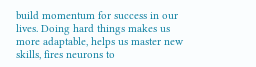build momentum for success in our lives. Doing hard things makes us more adaptable, helps us master new skills, fires neurons to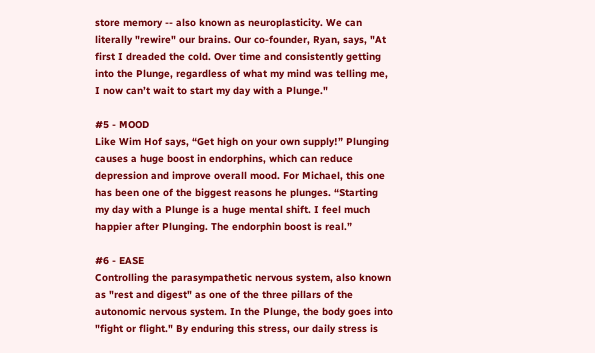store memory -- also known as neuroplasticity. We can literally "rewire" our brains. Our co-founder, Ryan, says, "At first I dreaded the cold. Over time and consistently getting into the Plunge, regardless of what my mind was telling me, I now can’t wait to start my day with a Plunge."

#5 - MOOD
Like Wim Hof says, “Get high on your own supply!” Plunging causes a huge boost in endorphins, which can reduce depression and improve overall mood. For Michael, this one has been one of the biggest reasons he plunges. “Starting my day with a Plunge is a huge mental shift. I feel much happier after Plunging. The endorphin boost is real.”

#6 - EASE
Controlling the parasympathetic nervous system, also known as "rest and digest" as one of the three pillars of the autonomic nervous system. In the Plunge, the body goes into "fight or flight." By enduring this stress, our daily stress is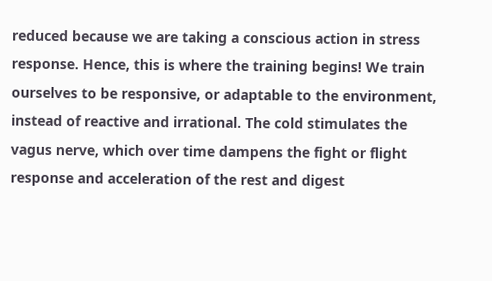reduced because we are taking a conscious action in stress response. Hence, this is where the training begins! We train ourselves to be responsive, or adaptable to the environment, instead of reactive and irrational. The cold stimulates the vagus nerve, which over time dampens the fight or flight response and acceleration of the rest and digest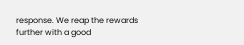response. We reap the rewards further with a good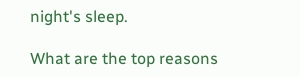night's sleep.

What are the top reasons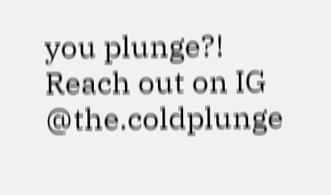you plunge?! Reach out on IG @the.coldplunge